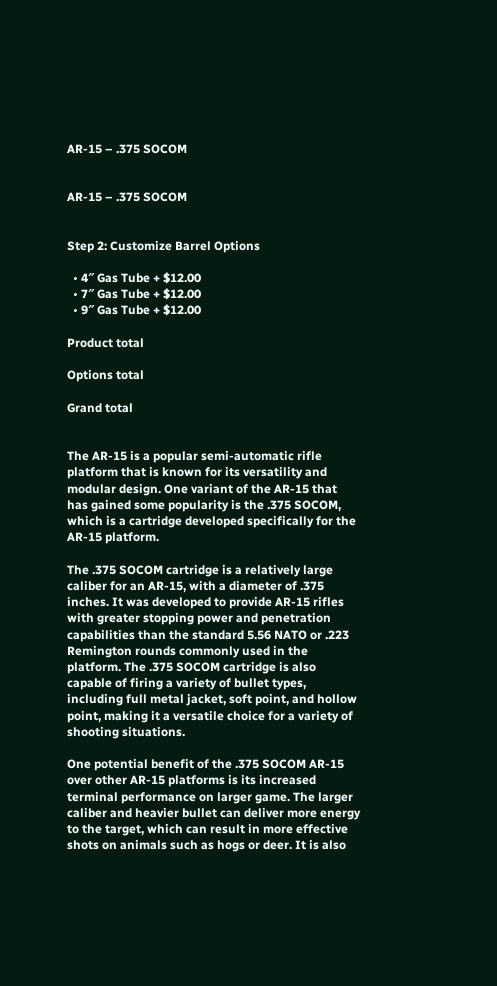AR-15 – .375 SOCOM


AR-15 – .375 SOCOM


Step 2: Customize Barrel Options

  • 4″ Gas Tube + $12.00
  • 7″ Gas Tube + $12.00
  • 9″ Gas Tube + $12.00

Product total

Options total

Grand total


The AR-15 is a popular semi-automatic rifle platform that is known for its versatility and modular design. One variant of the AR-15 that has gained some popularity is the .375 SOCOM, which is a cartridge developed specifically for the AR-15 platform.

The .375 SOCOM cartridge is a relatively large caliber for an AR-15, with a diameter of .375 inches. It was developed to provide AR-15 rifles with greater stopping power and penetration capabilities than the standard 5.56 NATO or .223 Remington rounds commonly used in the platform. The .375 SOCOM cartridge is also capable of firing a variety of bullet types, including full metal jacket, soft point, and hollow point, making it a versatile choice for a variety of shooting situations.

One potential benefit of the .375 SOCOM AR-15 over other AR-15 platforms is its increased terminal performance on larger game. The larger caliber and heavier bullet can deliver more energy to the target, which can result in more effective shots on animals such as hogs or deer. It is also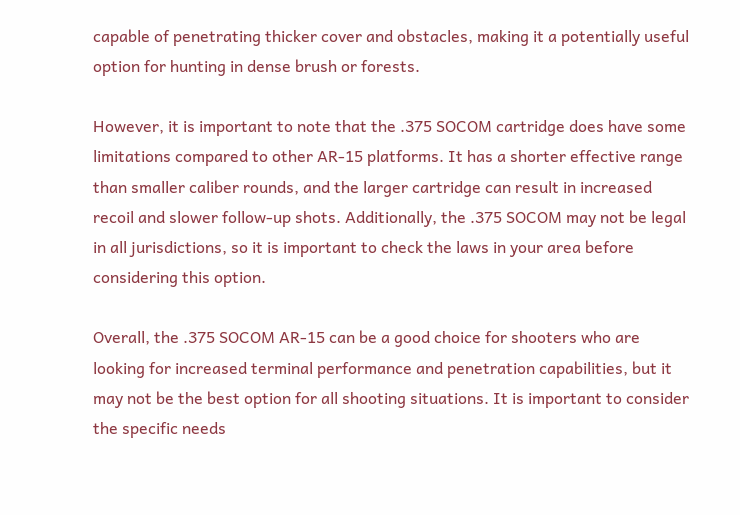capable of penetrating thicker cover and obstacles, making it a potentially useful option for hunting in dense brush or forests.

However, it is important to note that the .375 SOCOM cartridge does have some limitations compared to other AR-15 platforms. It has a shorter effective range than smaller caliber rounds, and the larger cartridge can result in increased recoil and slower follow-up shots. Additionally, the .375 SOCOM may not be legal in all jurisdictions, so it is important to check the laws in your area before considering this option.

Overall, the .375 SOCOM AR-15 can be a good choice for shooters who are looking for increased terminal performance and penetration capabilities, but it may not be the best option for all shooting situations. It is important to consider the specific needs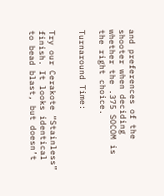and preferences of the shooter when deciding whether the .375 SOCOM is the right choice.

Turnaround Time:


Try our Cerakote “Stainless” finish. It looks identical to bead blast, but doesn’t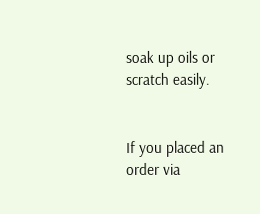soak up oils or scratch easily.


If you placed an order via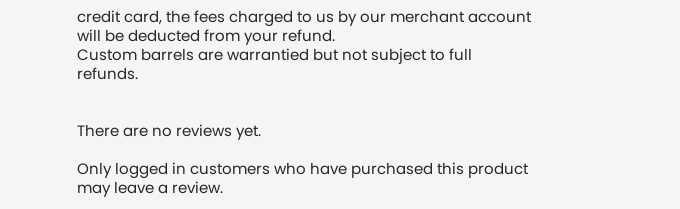credit card, the fees charged to us by our merchant account will be deducted from your refund.
Custom barrels are warrantied but not subject to full refunds.


There are no reviews yet.

Only logged in customers who have purchased this product may leave a review.